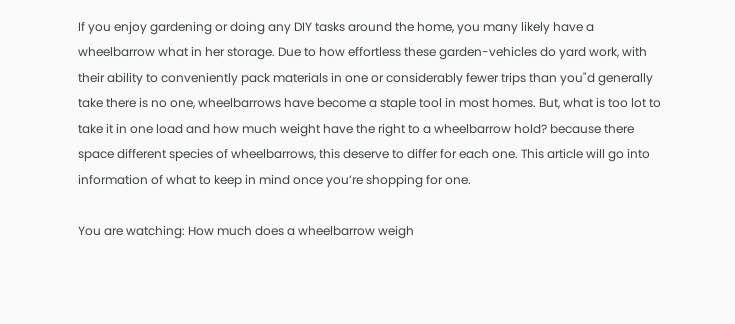If you enjoy gardening or doing any DIY tasks around the home, you many likely have a wheelbarrow what in her storage. Due to how effortless these garden-vehicles do yard work, with their ability to conveniently pack materials in one or considerably fewer trips than you"d generally take there is no one, wheelbarrows have become a staple tool in most homes. But, what is too lot to take it in one load and how much weight have the right to a wheelbarrow hold? because there space different species of wheelbarrows, this deserve to differ for each one. This article will go into information of what to keep in mind once you’re shopping for one.

You are watching: How much does a wheelbarrow weigh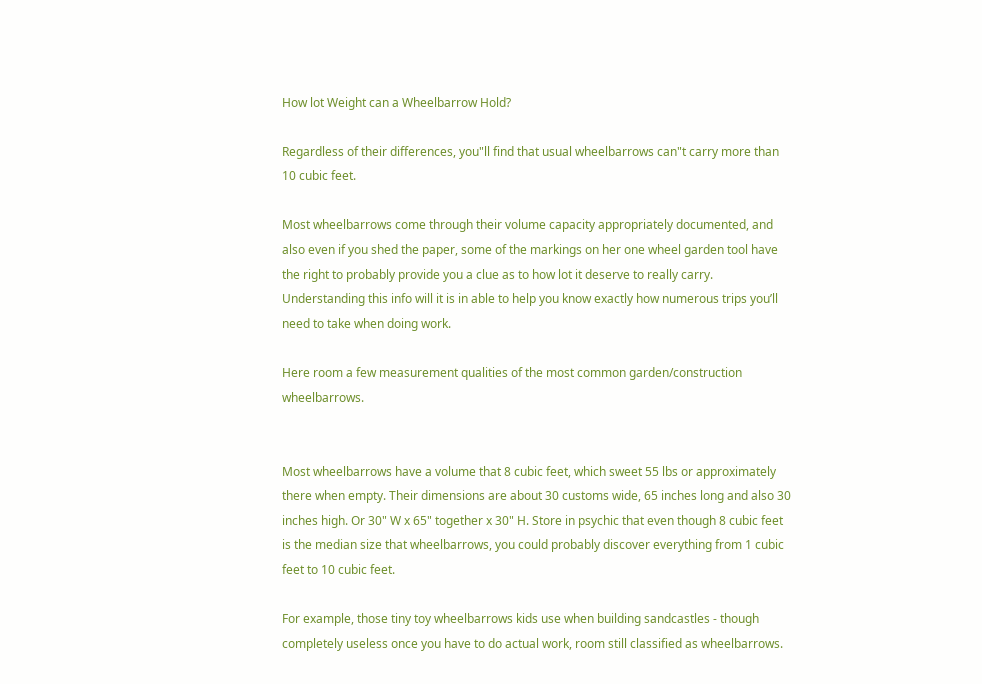How lot Weight can a Wheelbarrow Hold?

Regardless of their differences, you"ll find that usual wheelbarrows can"t carry more than 10 cubic feet.

Most wheelbarrows come through their volume capacity appropriately documented, and also even if you shed the paper, some of the markings on her one wheel garden tool have the right to probably provide you a clue as to how lot it deserve to really carry. Understanding this info will it is in able to help you know exactly how numerous trips you’ll need to take when doing work.

Here room a few measurement qualities of the most common garden/construction wheelbarrows.


Most wheelbarrows have a volume that 8 cubic feet, which sweet 55 lbs or approximately there when empty. Their dimensions are about 30 customs wide, 65 inches long and also 30 inches high. Or 30" W x 65" together x 30" H. Store in psychic that even though 8 cubic feet is the median size that wheelbarrows, you could probably discover everything from 1 cubic feet to 10 cubic feet.

For example, those tiny toy wheelbarrows kids use when building sandcastles - though completely useless once you have to do actual work, room still classified as wheelbarrows.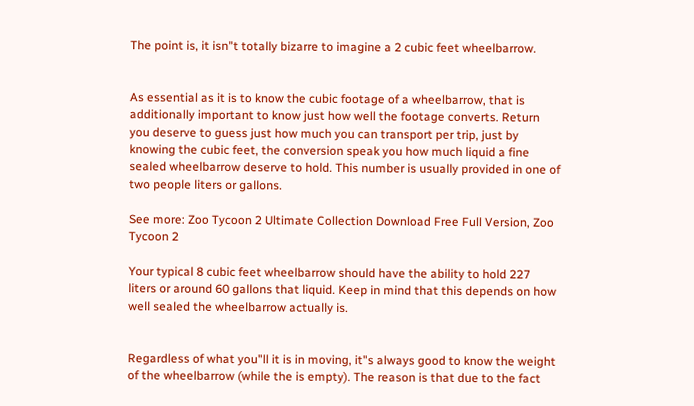The point is, it isn"t totally bizarre to imagine a 2 cubic feet wheelbarrow.


As essential as it is to know the cubic footage of a wheelbarrow, that is additionally important to know just how well the footage converts. Return you deserve to guess just how much you can transport per trip, just by knowing the cubic feet, the conversion speak you how much liquid a fine sealed wheelbarrow deserve to hold. This number is usually provided in one of two people liters or gallons.

See more: Zoo Tycoon 2 Ultimate Collection Download Free Full Version, Zoo Tycoon 2

Your typical 8 cubic feet wheelbarrow should have the ability to hold 227 liters or around 60 gallons that liquid. Keep in mind that this depends on how well sealed the wheelbarrow actually is.


Regardless of what you"ll it is in moving, it"s always good to know the weight of the wheelbarrow (while the is empty). The reason is that due to the fact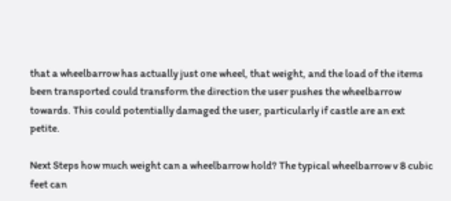that a wheelbarrow has actually just one wheel, that weight, and the load of the items been transported could transform the direction the user pushes the wheelbarrow towards. This could potentially damaged the user, particularly if castle are an ext petite.

Next Steps how much weight can a wheelbarrow hold? The typical wheelbarrow v 8 cubic feet can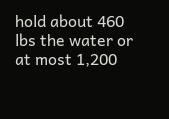hold about 460 lbs the water or at most 1,200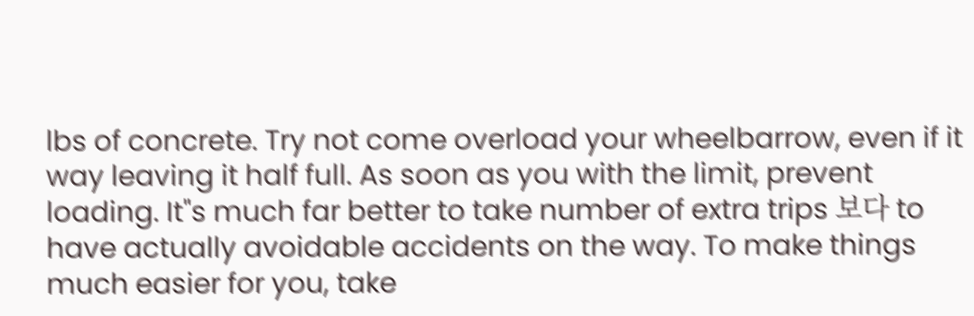lbs of concrete. Try not come overload your wheelbarrow, even if it way leaving it half full. As soon as you with the limit, prevent loading. It"s much far better to take number of extra trips 보다 to have actually avoidable accidents on the way. To make things much easier for you, take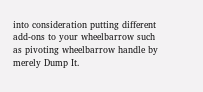into consideration putting different add-ons to your wheelbarrow such as pivoting wheelbarrow handle by merely Dump It.